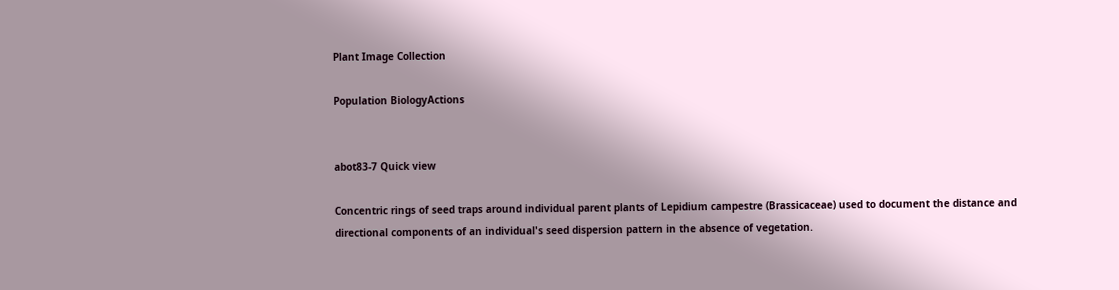Plant Image Collection

Population BiologyActions


abot83-7 Quick view

Concentric rings of seed traps around individual parent plants of Lepidium campestre (Brassicaceae) used to document the distance and directional components of an individual's seed dispersion pattern in the absence of vegetation.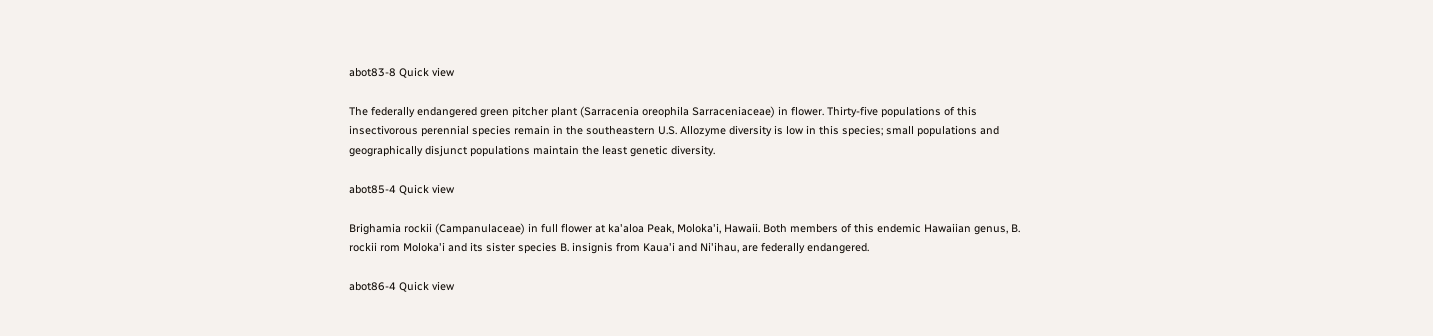abot83-8 Quick view

The federally endangered green pitcher plant (Sarracenia oreophila Sarraceniaceae) in flower. Thirty-five populations of this insectivorous perennial species remain in the southeastern U.S. Allozyme diversity is low in this species; small populations and geographically disjunct populations maintain the least genetic diversity.

abot85-4 Quick view

Brighamia rockii (Campanulaceae) in full flower at ka'aloa Peak, Moloka'i, Hawaii. Both members of this endemic Hawaiian genus, B. rockii rom Moloka'i and its sister species B. insignis from Kaua'i and Ni'ihau, are federally endangered.

abot86-4 Quick view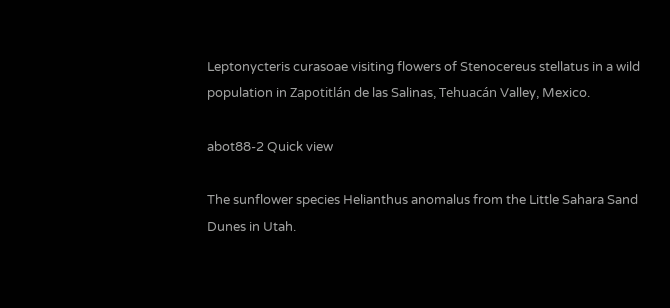Leptonycteris curasoae visiting flowers of Stenocereus stellatus in a wild population in Zapotitlán de las Salinas, Tehuacán Valley, Mexico.

abot88-2 Quick view

The sunflower species Helianthus anomalus from the Little Sahara Sand Dunes in Utah.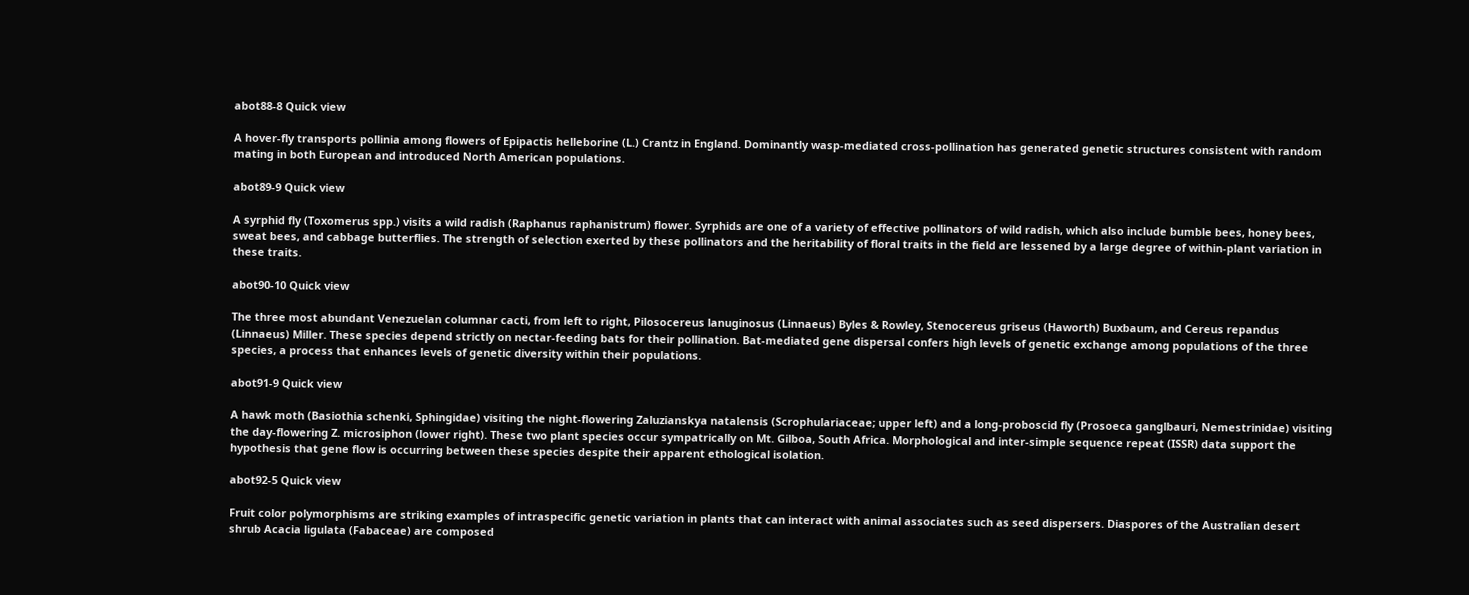abot88-8 Quick view

A hover-fly transports pollinia among flowers of Epipactis helleborine (L.) Crantz in England. Dominantly wasp-mediated cross-pollination has generated genetic structures consistent with random mating in both European and introduced North American populations.

abot89-9 Quick view

A syrphid fly (Toxomerus spp.) visits a wild radish (Raphanus raphanistrum) flower. Syrphids are one of a variety of effective pollinators of wild radish, which also include bumble bees, honey bees, sweat bees, and cabbage butterflies. The strength of selection exerted by these pollinators and the heritability of floral traits in the field are lessened by a large degree of within-plant variation in these traits.

abot90-10 Quick view

The three most abundant Venezuelan columnar cacti, from left to right, Pilosocereus lanuginosus (Linnaeus) Byles & Rowley, Stenocereus griseus (Haworth) Buxbaum, and Cereus repandus (Linnaeus) Miller. These species depend strictly on nectar-feeding bats for their pollination. Bat-mediated gene dispersal confers high levels of genetic exchange among populations of the three species, a process that enhances levels of genetic diversity within their populations.

abot91-9 Quick view

A hawk moth (Basiothia schenki, Sphingidae) visiting the night-flowering Zaluzianskya natalensis (Scrophulariaceae; upper left) and a long-proboscid fly (Prosoeca ganglbauri, Nemestrinidae) visiting the day-flowering Z. microsiphon (lower right). These two plant species occur sympatrically on Mt. Gilboa, South Africa. Morphological and inter-simple sequence repeat (ISSR) data support the hypothesis that gene flow is occurring between these species despite their apparent ethological isolation.

abot92-5 Quick view

Fruit color polymorphisms are striking examples of intraspecific genetic variation in plants that can interact with animal associates such as seed dispersers. Diaspores of the Australian desert shrub Acacia ligulata (Fabaceae) are composed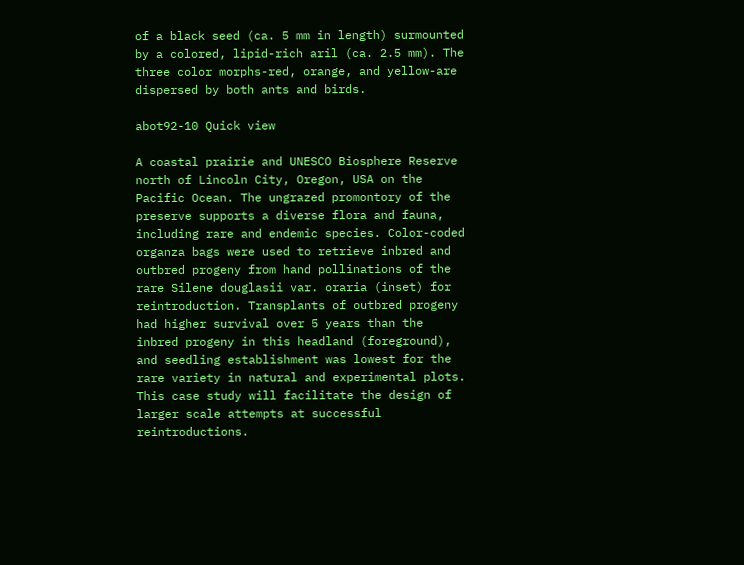of a black seed (ca. 5 mm in length) surmounted by a colored, lipid-rich aril (ca. 2.5 mm). The three color morphs-red, orange, and yellow-are dispersed by both ants and birds.

abot92-10 Quick view

A coastal prairie and UNESCO Biosphere Reserve north of Lincoln City, Oregon, USA on the Pacific Ocean. The ungrazed promontory of the preserve supports a diverse flora and fauna, including rare and endemic species. Color-coded organza bags were used to retrieve inbred and outbred progeny from hand pollinations of the rare Silene douglasii var. oraria (inset) for reintroduction. Transplants of outbred progeny had higher survival over 5 years than the inbred progeny in this headland (foreground), and seedling establishment was lowest for the rare variety in natural and experimental plots. This case study will facilitate the design of larger scale attempts at successful reintroductions.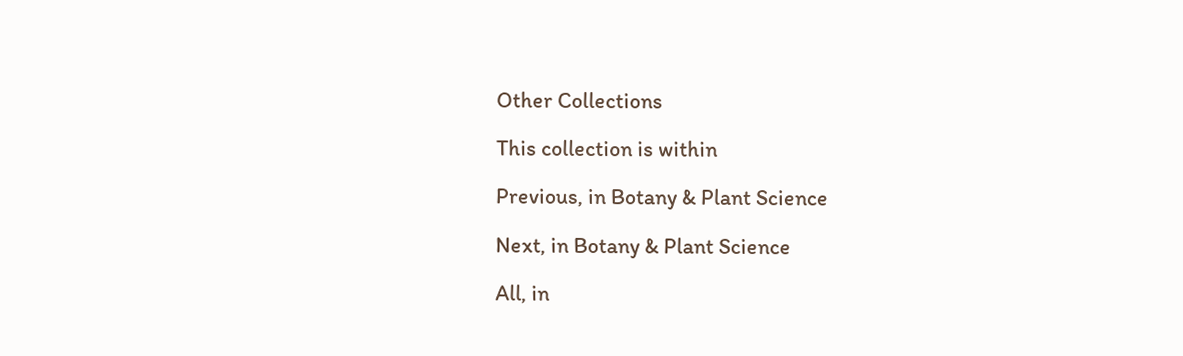Other Collections

This collection is within

Previous, in Botany & Plant Science

Next, in Botany & Plant Science

All, in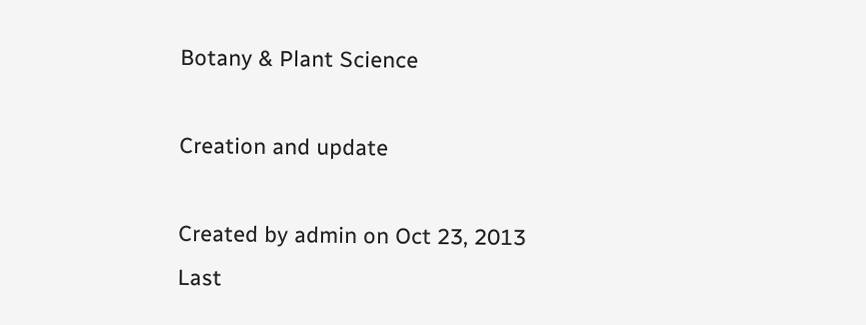Botany & Plant Science

Creation and update

Created by admin on Oct 23, 2013
Last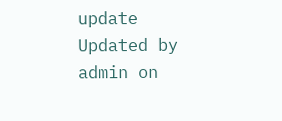update
Updated by admin on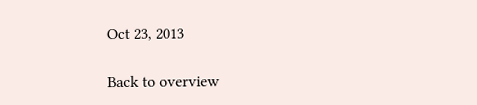Oct 23, 2013

Back to overview